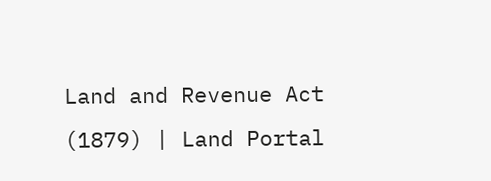Land and Revenue Act (1879) | Land Portal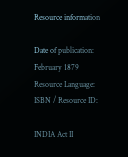Resource information

Date of publication:
February 1879
Resource Language:
ISBN / Resource ID:

INDIA Act II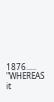1876..... "WHEREAS it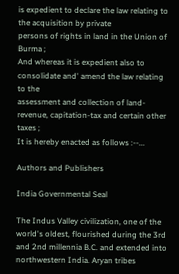is expedient to declare the law relating to the acquisition by private
persons of rights in land in the Union of Burma ;
And whereas it is expedient also to consolidate and' amend the law relating to the
assessment and collection of land-revenue, capitation-tax and certain other taxes ;
It is hereby enacted as follows :--...

Authors and Publishers

India Governmental Seal

The Indus Valley civilization, one of the world's oldest, flourished during the 3rd and 2nd millennia B.C. and extended into northwestern India. Aryan tribes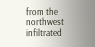from the northwest infiltrated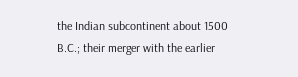the Indian subcontinent about 1500 B.C.; their merger with the earlier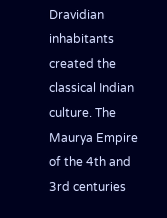Dravidian inhabitants created the classical Indian culture. The Maurya Empire of the 4th and 3rd centuries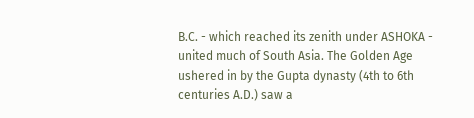B.C. - which reached its zenith under ASHOKA - united much of South Asia. The Golden Age ushered in by the Gupta dynasty (4th to 6th centuries A.D.) saw a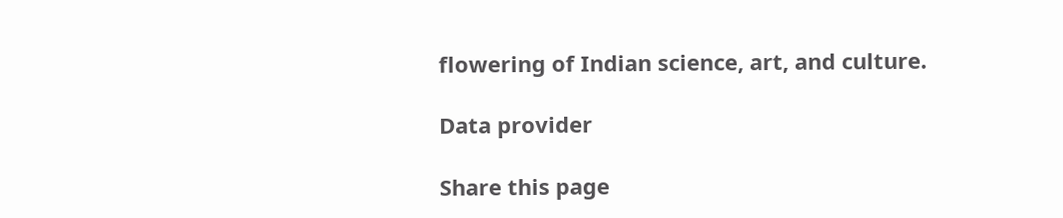flowering of Indian science, art, and culture.

Data provider

Share this page